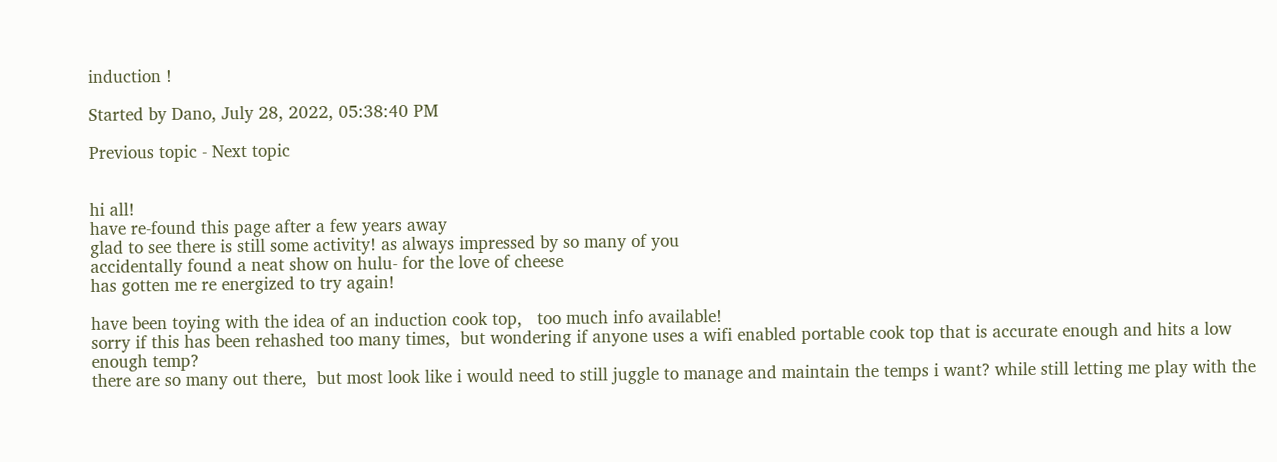induction !

Started by Dano, July 28, 2022, 05:38:40 PM

Previous topic - Next topic


hi all!
have re-found this page after a few years away
glad to see there is still some activity! as always impressed by so many of you
accidentally found a neat show on hulu- for the love of cheese
has gotten me re energized to try again!

have been toying with the idea of an induction cook top,   too much info available!
sorry if this has been rehashed too many times,  but wondering if anyone uses a wifi enabled portable cook top that is accurate enough and hits a low enough temp?
there are so many out there,  but most look like i would need to still juggle to manage and maintain the temps i want? while still letting me play with the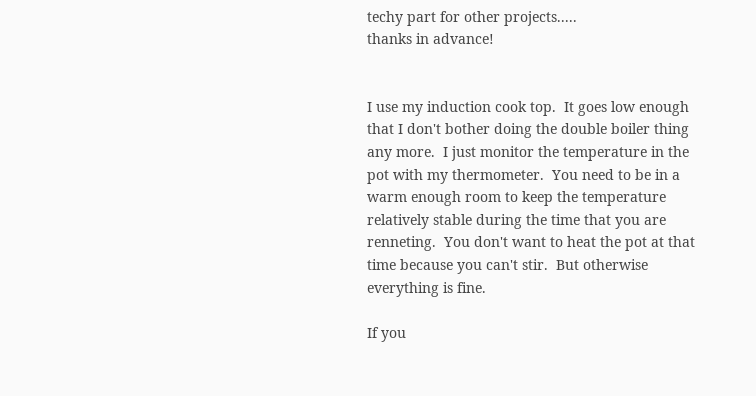techy part for other projects.....
thanks in advance!


I use my induction cook top.  It goes low enough that I don't bother doing the double boiler thing any more.  I just monitor the temperature in the pot with my thermometer.  You need to be in a warm enough room to keep the temperature relatively stable during the time that you are renneting.  You don't want to heat the pot at that time because you can't stir.  But otherwise everything is fine.

If you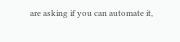are asking if you can automate it,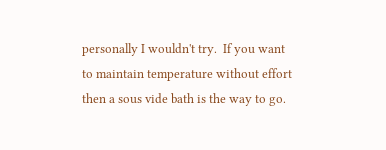personally I wouldn't try.  If you want to maintain temperature without effort then a sous vide bath is the way to go.